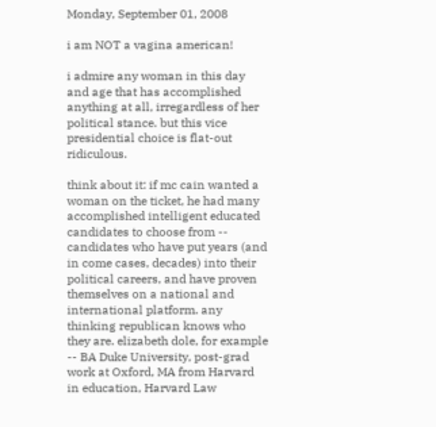Monday, September 01, 2008

i am NOT a vagina american!

i admire any woman in this day and age that has accomplished anything at all, irregardless of her political stance. but this vice presidential choice is flat-out ridiculous.

think about it: if mc cain wanted a woman on the ticket, he had many accomplished intelligent educated candidates to choose from -- candidates who have put years (and in come cases, decades) into their political careers, and have proven themselves on a national and international platform. any thinking republican knows who they are. elizabeth dole, for example -- BA Duke University, post-grad work at Oxford, MA from Harvard in education, Harvard Law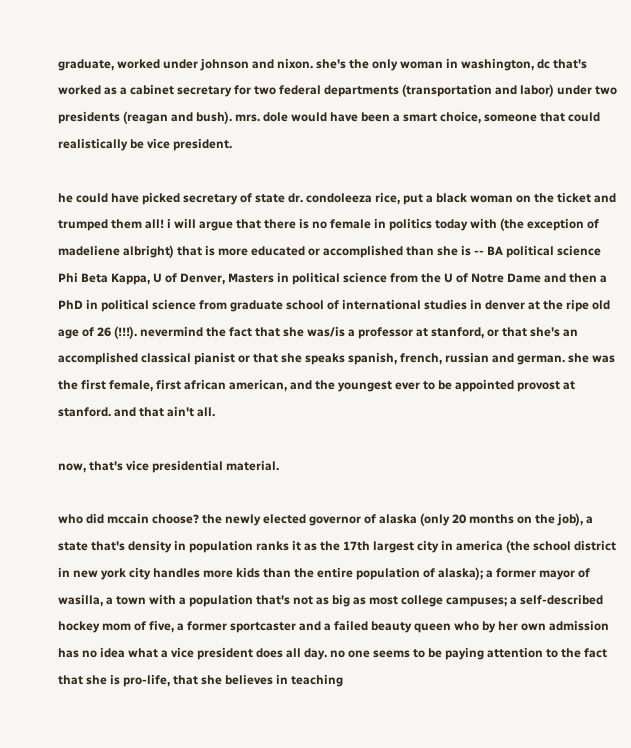graduate, worked under johnson and nixon. she's the only woman in washington, dc that's worked as a cabinet secretary for two federal departments (transportation and labor) under two presidents (reagan and bush). mrs. dole would have been a smart choice, someone that could realistically be vice president.

he could have picked secretary of state dr. condoleeza rice, put a black woman on the ticket and trumped them all! i will argue that there is no female in politics today with (the exception of madeliene albright) that is more educated or accomplished than she is -- BA political science Phi Beta Kappa, U of Denver, Masters in political science from the U of Notre Dame and then a PhD in political science from graduate school of international studies in denver at the ripe old age of 26 (!!!). nevermind the fact that she was/is a professor at stanford, or that she's an accomplished classical pianist or that she speaks spanish, french, russian and german. she was the first female, first african american, and the youngest ever to be appointed provost at stanford. and that ain't all.

now, that's vice presidential material.

who did mccain choose? the newly elected governor of alaska (only 20 months on the job), a state that's density in population ranks it as the 17th largest city in america (the school district in new york city handles more kids than the entire population of alaska); a former mayor of wasilla, a town with a population that's not as big as most college campuses; a self-described hockey mom of five, a former sportcaster and a failed beauty queen who by her own admission has no idea what a vice president does all day. no one seems to be paying attention to the fact that she is pro-life, that she believes in teaching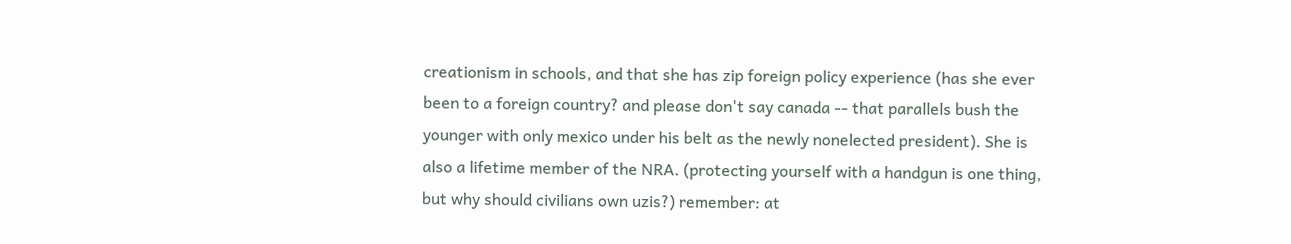creationism in schools, and that she has zip foreign policy experience (has she ever been to a foreign country? and please don't say canada -- that parallels bush the younger with only mexico under his belt as the newly nonelected president). She is also a lifetime member of the NRA. (protecting yourself with a handgun is one thing, but why should civilians own uzis?) remember: at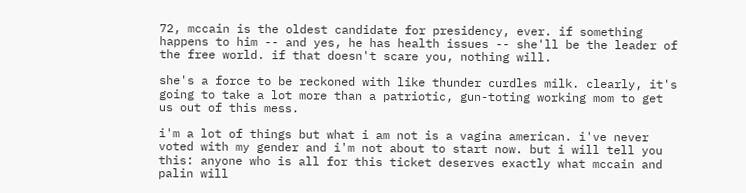72, mccain is the oldest candidate for presidency, ever. if something happens to him -- and yes, he has health issues -- she'll be the leader of the free world. if that doesn't scare you, nothing will.

she's a force to be reckoned with like thunder curdles milk. clearly, it's going to take a lot more than a patriotic, gun-toting working mom to get us out of this mess.

i'm a lot of things but what i am not is a vagina american. i've never voted with my gender and i'm not about to start now. but i will tell you this: anyone who is all for this ticket deserves exactly what mccain and palin will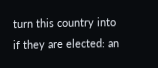turn this country into if they are elected: an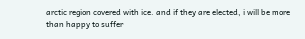arctic region covered with ice. and if they are elected, i will be more than happy to suffer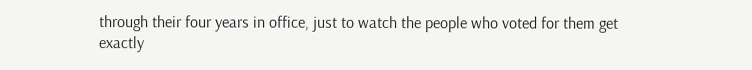through their four years in office, just to watch the people who voted for them get exactly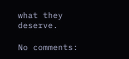what they deserve.

No comments: